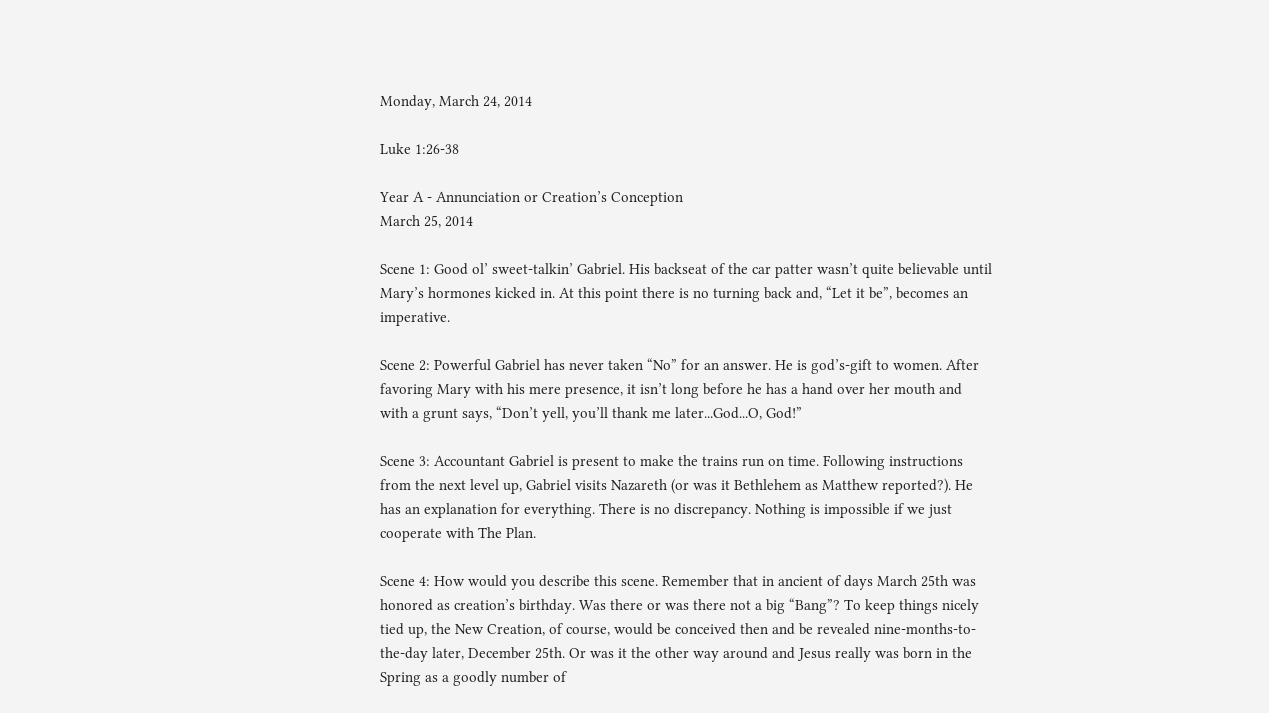Monday, March 24, 2014

Luke 1:26-38

Year A - Annunciation or Creation’s Conception
March 25, 2014

Scene 1: Good ol’ sweet-talkin’ Gabriel. His backseat of the car patter wasn’t quite believable until Mary’s hormones kicked in. At this point there is no turning back and, “Let it be”, becomes an imperative.

Scene 2: Powerful Gabriel has never taken “No” for an answer. He is god’s-gift to women. After favoring Mary with his mere presence, it isn’t long before he has a hand over her mouth and with a grunt says, “Don’t yell, you’ll thank me later...God...O, God!”

Scene 3: Accountant Gabriel is present to make the trains run on time. Following instructions from the next level up, Gabriel visits Nazareth (or was it Bethlehem as Matthew reported?). He has an explanation for everything. There is no discrepancy. Nothing is impossible if we just cooperate with The Plan.

Scene 4: How would you describe this scene. Remember that in ancient of days March 25th was honored as creation’s birthday. Was there or was there not a big “Bang”? To keep things nicely tied up, the New Creation, of course, would be conceived then and be revealed nine-months-to-the-day later, December 25th. Or was it the other way around and Jesus really was born in the Spring as a goodly number of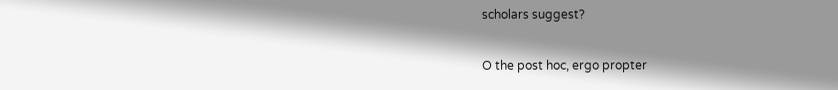scholars suggest?

O the post hoc, ergo propter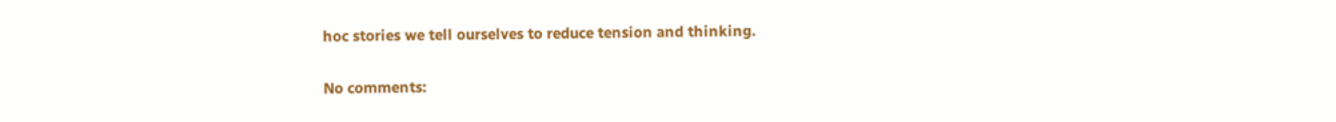hoc stories we tell ourselves to reduce tension and thinking.

No comments: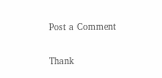Post a Comment

Thank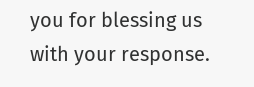you for blessing us with your response.